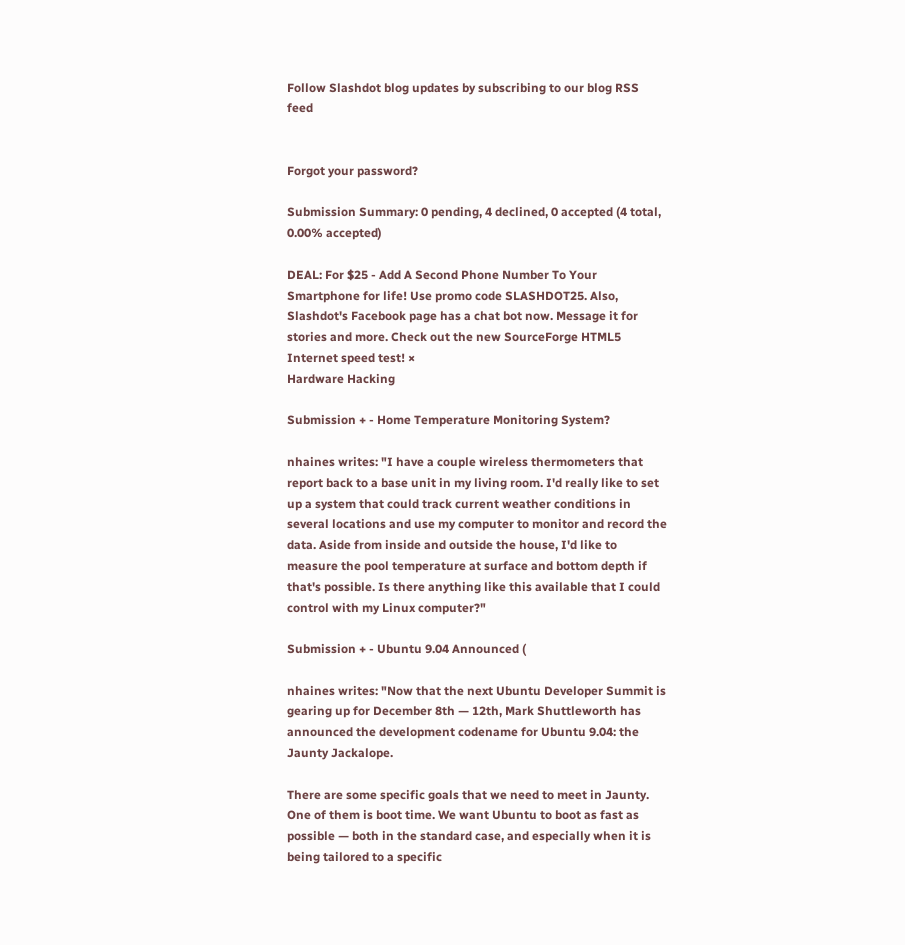Follow Slashdot blog updates by subscribing to our blog RSS feed


Forgot your password?

Submission Summary: 0 pending, 4 declined, 0 accepted (4 total, 0.00% accepted)

DEAL: For $25 - Add A Second Phone Number To Your Smartphone for life! Use promo code SLASHDOT25. Also, Slashdot's Facebook page has a chat bot now. Message it for stories and more. Check out the new SourceForge HTML5 Internet speed test! ×
Hardware Hacking

Submission + - Home Temperature Monitoring System?

nhaines writes: "I have a couple wireless thermometers that report back to a base unit in my living room. I'd really like to set up a system that could track current weather conditions in several locations and use my computer to monitor and record the data. Aside from inside and outside the house, I'd like to measure the pool temperature at surface and bottom depth if that's possible. Is there anything like this available that I could control with my Linux computer?"

Submission + - Ubuntu 9.04 Announced (

nhaines writes: "Now that the next Ubuntu Developer Summit is gearing up for December 8th — 12th, Mark Shuttleworth has announced the development codename for Ubuntu 9.04: the Jaunty Jackalope.

There are some specific goals that we need to meet in Jaunty. One of them is boot time. We want Ubuntu to boot as fast as possible — both in the standard case, and especially when it is being tailored to a specific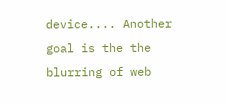device.... Another goal is the the blurring of web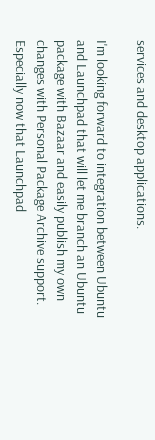services and desktop applications.

I'm looking forward to integration between Ubuntu and Launchpad that will let me branch an Ubuntu package with Bazaar and easily publish my own changes with Personal Package Archive support. Especially now that Launchpad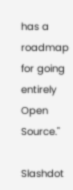has a roadmap for going entirely Open Source."

Slashdot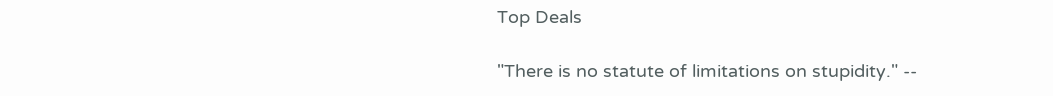Top Deals

"There is no statute of limitations on stupidity." --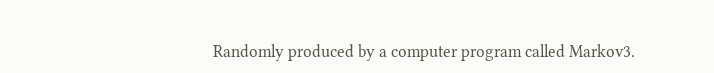Randomly produced by a computer program called Markov3.